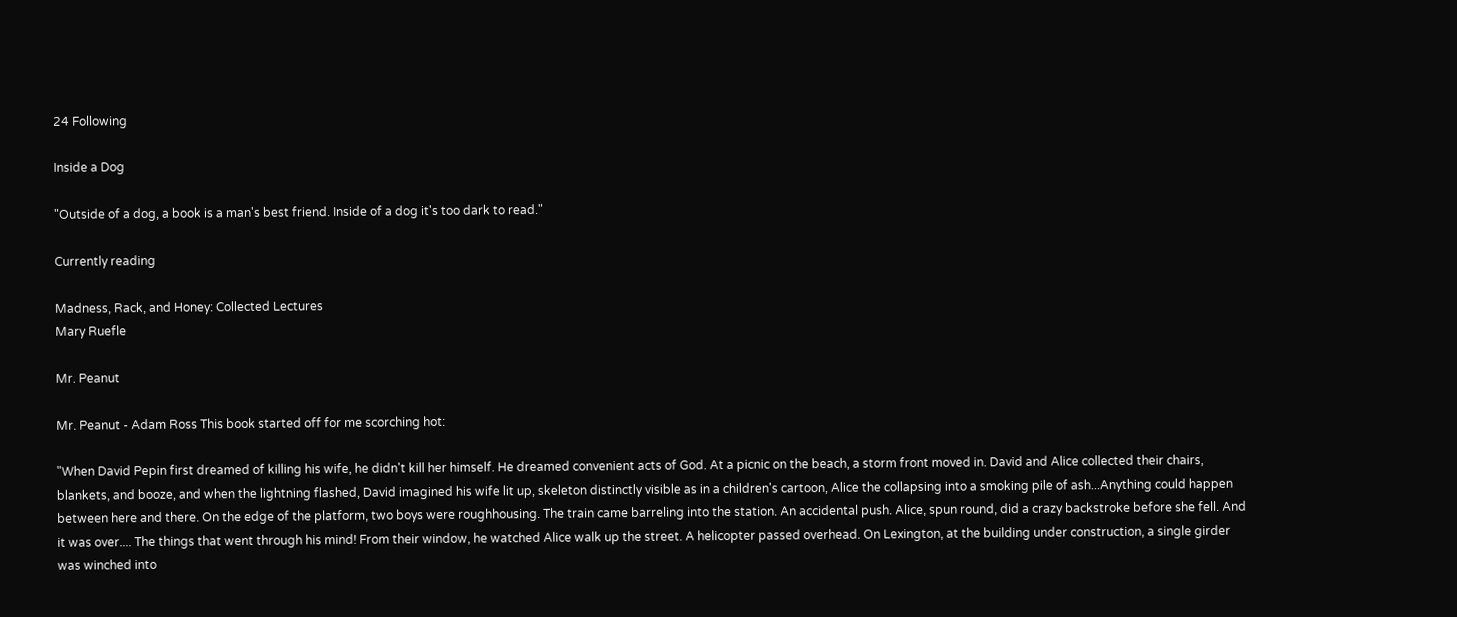24 Following

Inside a Dog

"Outside of a dog, a book is a man's best friend. Inside of a dog it's too dark to read."

Currently reading

Madness, Rack, and Honey: Collected Lectures
Mary Ruefle

Mr. Peanut

Mr. Peanut - Adam Ross This book started off for me scorching hot:

"When David Pepin first dreamed of killing his wife, he didn't kill her himself. He dreamed convenient acts of God. At a picnic on the beach, a storm front moved in. David and Alice collected their chairs, blankets, and booze, and when the lightning flashed, David imagined his wife lit up, skeleton distinctly visible as in a children's cartoon, Alice the collapsing into a smoking pile of ash...Anything could happen between here and there. On the edge of the platform, two boys were roughhousing. The train came barreling into the station. An accidental push. Alice, spun round, did a crazy backstroke before she fell. And it was over.... The things that went through his mind! From their window, he watched Alice walk up the street. A helicopter passed overhead. On Lexington, at the building under construction, a single girder was winched into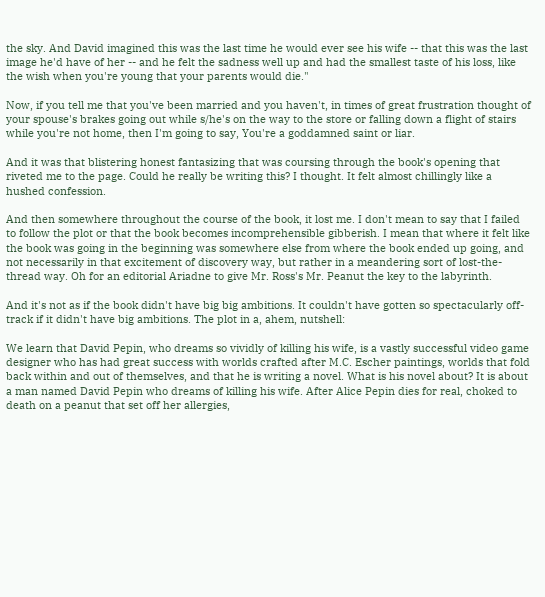the sky. And David imagined this was the last time he would ever see his wife -- that this was the last image he'd have of her -- and he felt the sadness well up and had the smallest taste of his loss, like the wish when you're young that your parents would die."

Now, if you tell me that you've been married and you haven't, in times of great frustration thought of your spouse's brakes going out while s/he's on the way to the store or falling down a flight of stairs while you're not home, then I'm going to say, You're a goddamned saint or liar.

And it was that blistering honest fantasizing that was coursing through the book's opening that riveted me to the page. Could he really be writing this? I thought. It felt almost chillingly like a hushed confession.

And then somewhere throughout the course of the book, it lost me. I don't mean to say that I failed to follow the plot or that the book becomes incomprehensible gibberish. I mean that where it felt like the book was going in the beginning was somewhere else from where the book ended up going, and not necessarily in that excitement of discovery way, but rather in a meandering sort of lost-the-thread way. Oh for an editorial Ariadne to give Mr. Ross's Mr. Peanut the key to the labyrinth.

And it's not as if the book didn't have big big ambitions. It couldn't have gotten so spectacularly off-track if it didn't have big ambitions. The plot in a, ahem, nutshell:

We learn that David Pepin, who dreams so vividly of killing his wife, is a vastly successful video game designer who has had great success with worlds crafted after M.C. Escher paintings, worlds that fold back within and out of themselves, and that he is writing a novel. What is his novel about? It is about a man named David Pepin who dreams of killing his wife. After Alice Pepin dies for real, choked to death on a peanut that set off her allergies,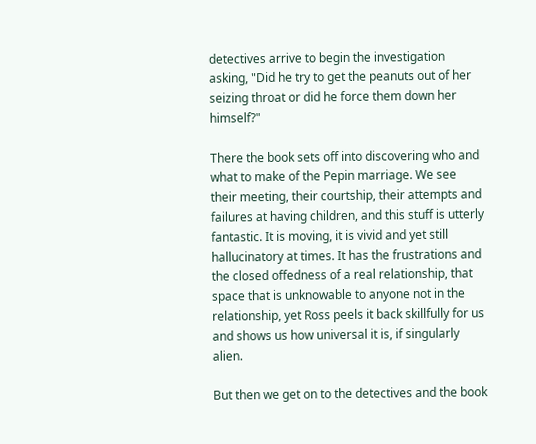detectives arrive to begin the investigation asking, "Did he try to get the peanuts out of her seizing throat or did he force them down her himself?"

There the book sets off into discovering who and what to make of the Pepin marriage. We see their meeting, their courtship, their attempts and failures at having children, and this stuff is utterly fantastic. It is moving, it is vivid and yet still hallucinatory at times. It has the frustrations and the closed offedness of a real relationship, that space that is unknowable to anyone not in the relationship, yet Ross peels it back skillfully for us and shows us how universal it is, if singularly alien.

But then we get on to the detectives and the book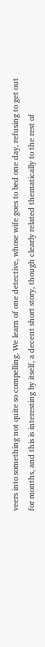veers into something not quite so compelling. We learn of one detective, whose wife goes to bed one day, refusing to get out for months, and this is interesting by itself, a decent short story, though clearly related thematically to the rest of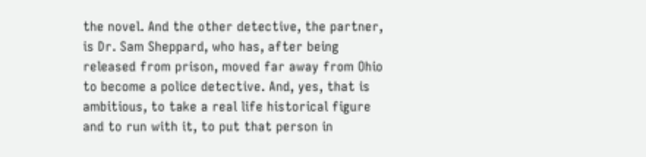the novel. And the other detective, the partner, is Dr. Sam Sheppard, who has, after being released from prison, moved far away from Ohio to become a police detective. And, yes, that is ambitious, to take a real life historical figure and to run with it, to put that person in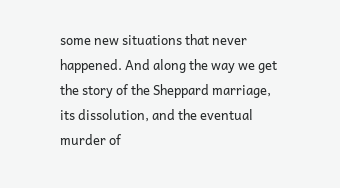some new situations that never happened. And along the way we get the story of the Sheppard marriage, its dissolution, and the eventual murder of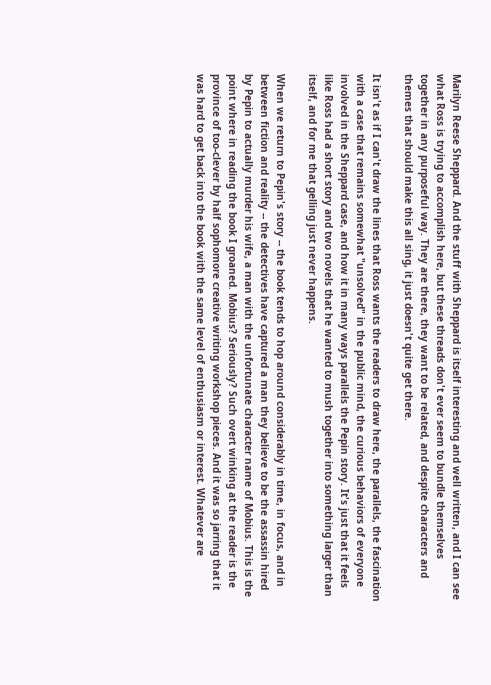Marilyn Reese Sheppard. And the stuff with Sheppard is itself interesting and well written, and I can see what Ross is trying to accomplish here, but these threads don't ever seem to bundle themselves together in any purposeful way. They are there, they want to be related, and despite characters and themes that should make this all sing, it just doesn't quite get there.

It isn't as if I can't draw the lines that Ross wants the readers to draw here, the parallels, the fascination with a case that remains somewhat "unsolved" in the public mind, the curious behaviors of everyone involved in the Sheppard case, and how it in many ways parallels the Pepin story. It's just that it feels like Ross had a short story and two novels that he wanted to mush together into something larger than itself, and for me that gelling just never happens.

When we return to Pepin's story -- the book tends to hop around considerably in time, in focus, and in between fiction and reality -- the detectives have captured a man they believe to be the assassin hired by Pepin to actually murder his wife, a man with the unfortunate character name of Mobius. This is the point where in reading the book I groaned. Mobius? Seriously? Such overt winking at the reader is the province of too-clever by half sophomore creative writing workshop pieces. And it was so jarring that it was hard to get back into the book with the same level of enthusiasm or interest. Whatever are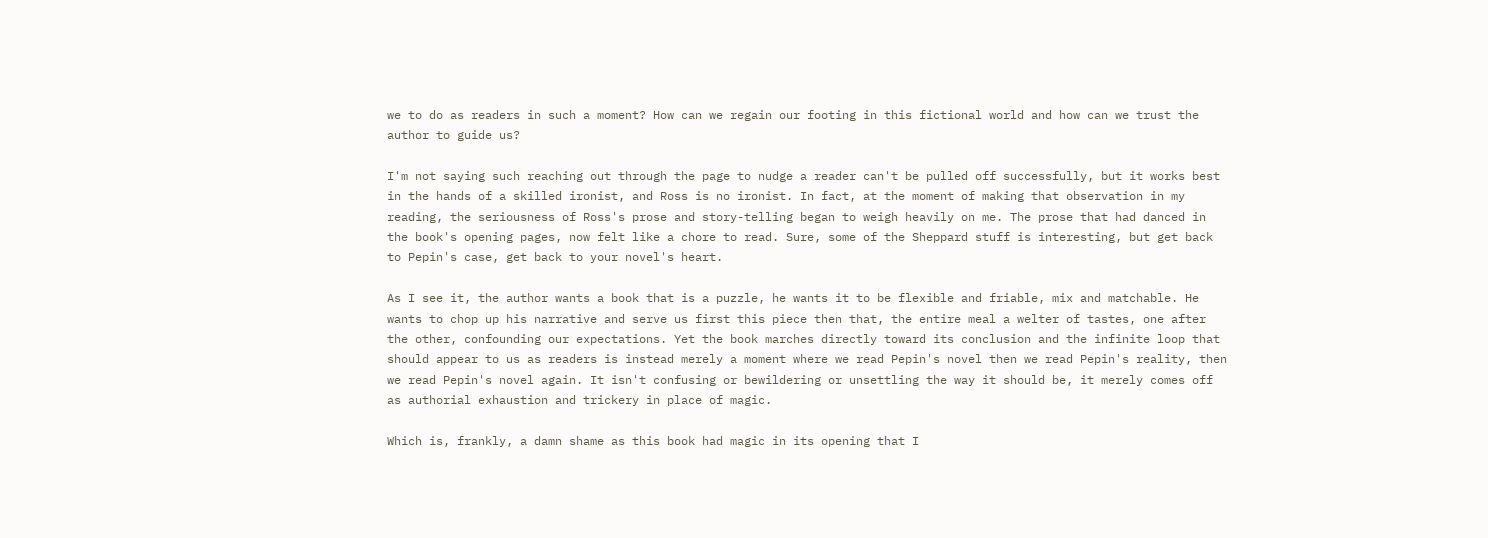we to do as readers in such a moment? How can we regain our footing in this fictional world and how can we trust the author to guide us?

I'm not saying such reaching out through the page to nudge a reader can't be pulled off successfully, but it works best in the hands of a skilled ironist, and Ross is no ironist. In fact, at the moment of making that observation in my reading, the seriousness of Ross's prose and story-telling began to weigh heavily on me. The prose that had danced in the book's opening pages, now felt like a chore to read. Sure, some of the Sheppard stuff is interesting, but get back to Pepin's case, get back to your novel's heart.

As I see it, the author wants a book that is a puzzle, he wants it to be flexible and friable, mix and matchable. He wants to chop up his narrative and serve us first this piece then that, the entire meal a welter of tastes, one after the other, confounding our expectations. Yet the book marches directly toward its conclusion and the infinite loop that should appear to us as readers is instead merely a moment where we read Pepin's novel then we read Pepin's reality, then we read Pepin's novel again. It isn't confusing or bewildering or unsettling the way it should be, it merely comes off as authorial exhaustion and trickery in place of magic.

Which is, frankly, a damn shame as this book had magic in its opening that I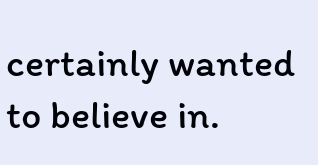certainly wanted to believe in.